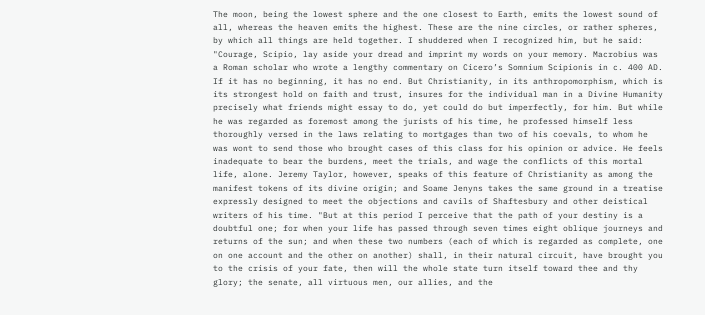The moon, being the lowest sphere and the one closest to Earth, emits the lowest sound of all, whereas the heaven emits the highest. These are the nine circles, or rather spheres, by which all things are held together. I shuddered when I recognized him, but he said: "Courage, Scipio, lay aside your dread and imprint my words on your memory. Macrobius was a Roman scholar who wrote a lengthy commentary on Cicero’s Somnium Scipionis in c. 400 AD. If it has no beginning, it has no end. But Christianity, in its anthropomorphism, which is its strongest hold on faith and trust, insures for the individual man in a Divine Humanity precisely what friends might essay to do, yet could do but imperfectly, for him. But while he was regarded as foremost among the jurists of his time, he professed himself less thoroughly versed in the laws relating to mortgages than two of his coevals, to whom he was wont to send those who brought cases of this class for his opinion or advice. He feels inadequate to bear the burdens, meet the trials, and wage the conflicts of this mortal life, alone. Jeremy Taylor, however, speaks of this feature of Christianity as among the manifest tokens of its divine origin; and Soame Jenyns takes the same ground in a treatise expressly designed to meet the objections and cavils of Shaftesbury and other deistical writers of his time. "But at this period I perceive that the path of your destiny is a doubtful one; for when your life has passed through seven times eight oblique journeys and returns of the sun; and when these two numbers (each of which is regarded as complete, one on one account and the other on another) shall, in their natural circuit, have brought you to the crisis of your fate, then will the whole state turn itself toward thee and thy glory; the senate, all virtuous men, our allies, and the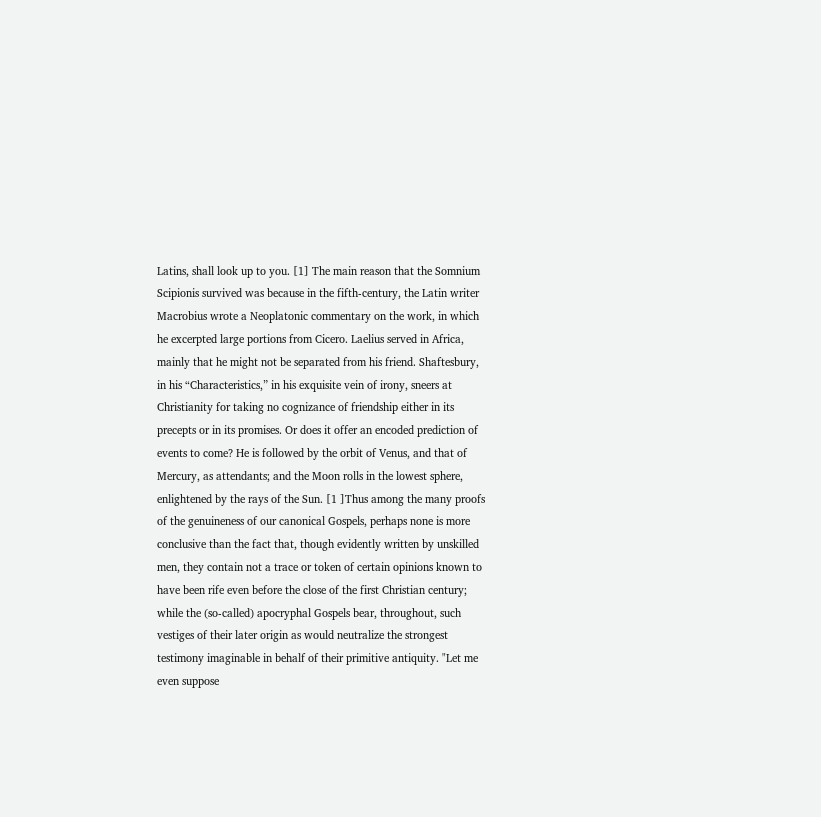Latins, shall look up to you. [1] The main reason that the Somnium Scipionis survived was because in the fifth-century, the Latin writer Macrobius wrote a Neoplatonic commentary on the work, in which he excerpted large portions from Cicero. Laelius served in Africa, mainly that he might not be separated from his friend. Shaftesbury, in his “Characteristics,” in his exquisite vein of irony, sneers at Christianity for taking no cognizance of friendship either in its precepts or in its promises. Or does it offer an encoded prediction of events to come? He is followed by the orbit of Venus, and that of Mercury, as attendants; and the Moon rolls in the lowest sphere, enlightened by the rays of the Sun. [1 ]Thus among the many proofs of the genuineness of our canonical Gospels, perhaps none is more conclusive than the fact that, though evidently written by unskilled men, they contain not a trace or token of certain opinions known to have been rife even before the close of the first Christian century; while the (so-called) apocryphal Gospels bear, throughout, such vestiges of their later origin as would neutralize the strongest testimony imaginable in behalf of their primitive antiquity. "Let me even suppose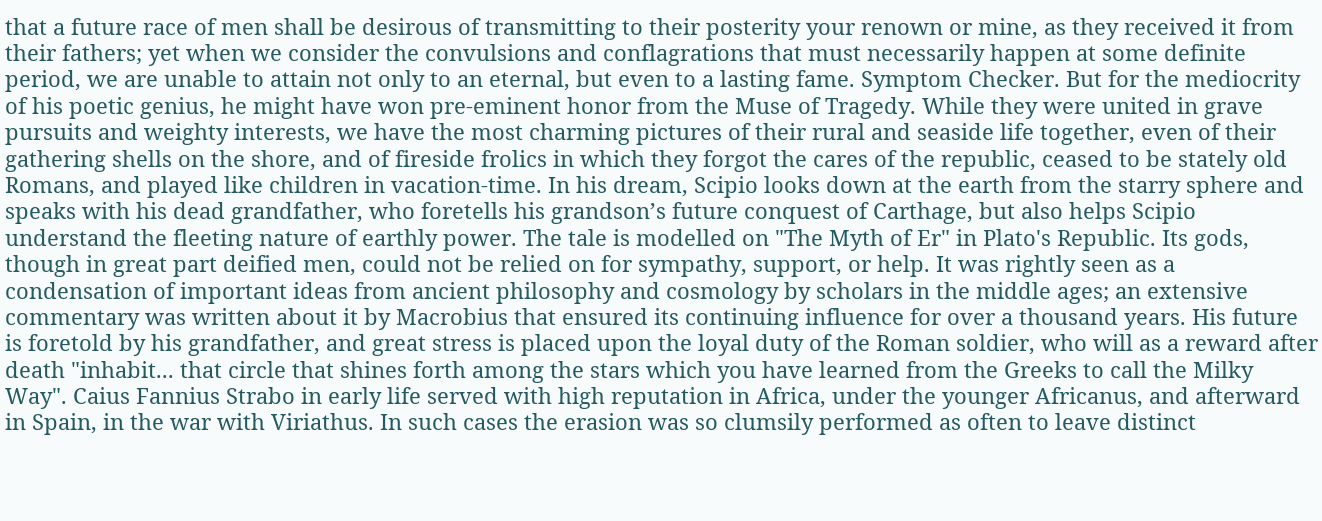that a future race of men shall be desirous of transmitting to their posterity your renown or mine, as they received it from their fathers; yet when we consider the convulsions and conflagrations that must necessarily happen at some definite period, we are unable to attain not only to an eternal, but even to a lasting fame. Symptom Checker. But for the mediocrity of his poetic genius, he might have won pre-eminent honor from the Muse of Tragedy. While they were united in grave pursuits and weighty interests, we have the most charming pictures of their rural and seaside life together, even of their gathering shells on the shore, and of fireside frolics in which they forgot the cares of the republic, ceased to be stately old Romans, and played like children in vacation-time. In his dream, Scipio looks down at the earth from the starry sphere and speaks with his dead grandfather, who foretells his grandson’s future conquest of Carthage, but also helps Scipio understand the fleeting nature of earthly power. The tale is modelled on "The Myth of Er" in Plato's Republic. Its gods, though in great part deified men, could not be relied on for sympathy, support, or help. It was rightly seen as a condensation of important ideas from ancient philosophy and cosmology by scholars in the middle ages; an extensive commentary was written about it by Macrobius that ensured its continuing influence for over a thousand years. His future is foretold by his grandfather, and great stress is placed upon the loyal duty of the Roman soldier, who will as a reward after death "inhabit... that circle that shines forth among the stars which you have learned from the Greeks to call the Milky Way". Caius Fannius Strabo in early life served with high reputation in Africa, under the younger Africanus, and afterward in Spain, in the war with Viriathus. In such cases the erasion was so clumsily performed as often to leave distinct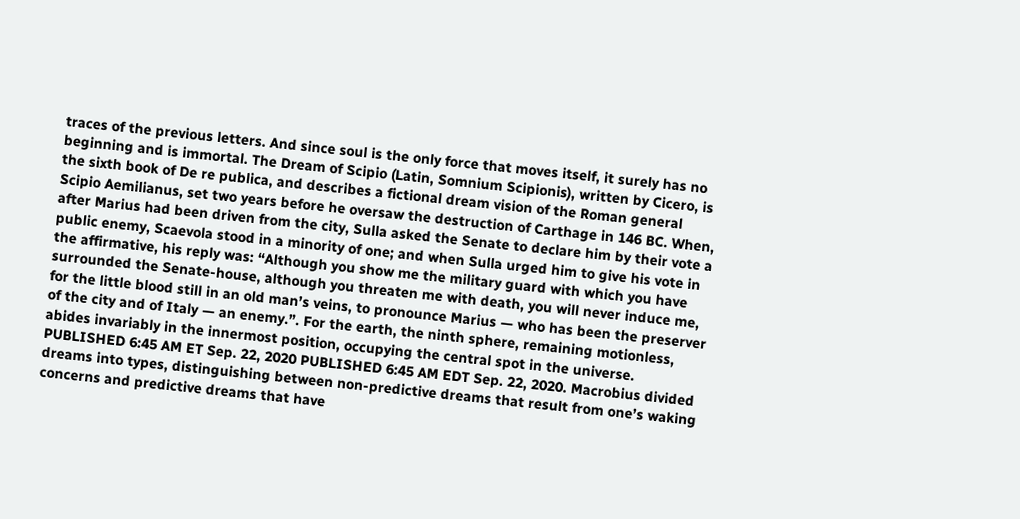traces of the previous letters. And since soul is the only force that moves itself, it surely has no beginning and is immortal. The Dream of Scipio (Latin, Somnium Scipionis), written by Cicero, is the sixth book of De re publica, and describes a fictional dream vision of the Roman general Scipio Aemilianus, set two years before he oversaw the destruction of Carthage in 146 BC. When, after Marius had been driven from the city, Sulla asked the Senate to declare him by their vote a public enemy, Scaevola stood in a minority of one; and when Sulla urged him to give his vote in the affirmative, his reply was: “Although you show me the military guard with which you have surrounded the Senate-house, although you threaten me with death, you will never induce me, for the little blood still in an old man’s veins, to pronounce Marius — who has been the preserver of the city and of Italy — an enemy.”. For the earth, the ninth sphere, remaining motionless, abides invariably in the innermost position, occupying the central spot in the universe. PUBLISHED 6:45 AM ET Sep. 22, 2020 PUBLISHED 6:45 AM EDT Sep. 22, 2020. Macrobius divided dreams into types, distinguishing between non-predictive dreams that result from one’s waking concerns and predictive dreams that have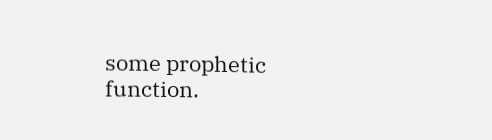some prophetic function.